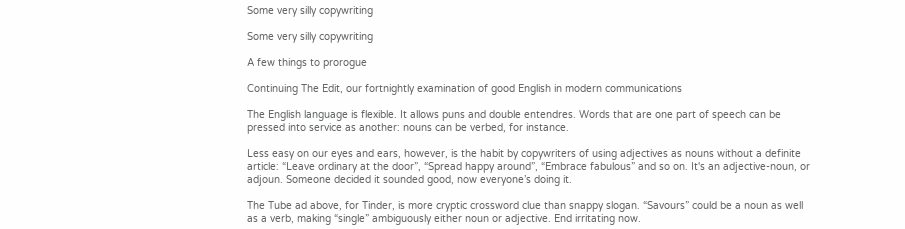Some very silly copywriting

Some very silly copywriting

A few things to prorogue

Continuing The Edit, our fortnightly examination of good English in modern communications

The English language is flexible. It allows puns and double entendres. Words that are one part of speech can be pressed into service as another: nouns can be verbed, for instance.

Less easy on our eyes and ears, however, is the habit by copywriters of using adjectives as nouns without a definite article: “Leave ordinary at the door”, “Spread happy around”, “Embrace fabulous” and so on. It's an adjective-noun, or adjoun. Someone decided it sounded good, now everyone’s doing it.

The Tube ad above, for Tinder, is more cryptic crossword clue than snappy slogan. “Savours” could be a noun as well as a verb, making “single” ambiguously either noun or adjective. End irritating now.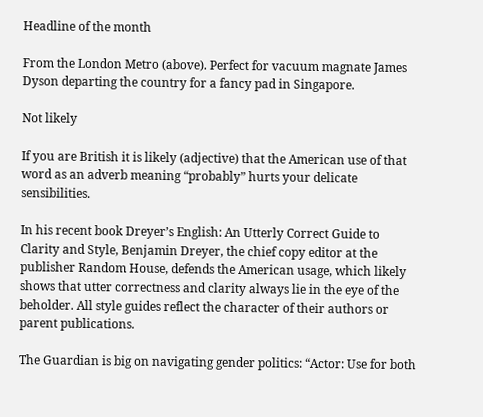Headline of the month

From the London Metro (above). Perfect for vacuum magnate James Dyson departing the country for a fancy pad in Singapore.

Not likely

If you are British it is likely (adjective) that the American use of that word as an adverb meaning “probably” hurts your delicate sensibilities.

In his recent book Dreyer’s English: An Utterly Correct Guide to Clarity and Style, Benjamin Dreyer, the chief copy editor at the publisher Random House, defends the American usage, which likely shows that utter correctness and clarity always lie in the eye of the beholder. All style guides reflect the character of their authors or parent publications.

The Guardian is big on navigating gender politics: “Actor: Use for both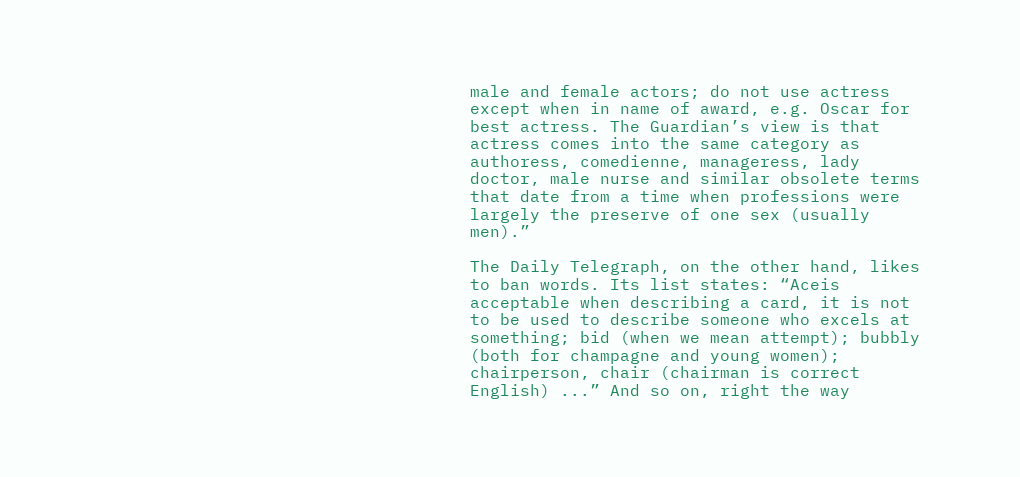male and female actors; do not use actress except when in name of award, e.g. Oscar for best actress. The Guardian’s view is that actress comes into the same category as authoress, comedienne, manageress, lady doctor, male nurse and similar obsolete terms that date from a time when professions were largely the preserve of one sex (usually men).”

The Daily Telegraph, on the other hand, likes to ban words. Its list states: “Aceis acceptable when describing a card, it is not to be used to describe someone who excels at something; bid (when we mean attempt); bubbly (both for champagne and young women); chairperson, chair (chairman is correct English) ...” And so on, right the way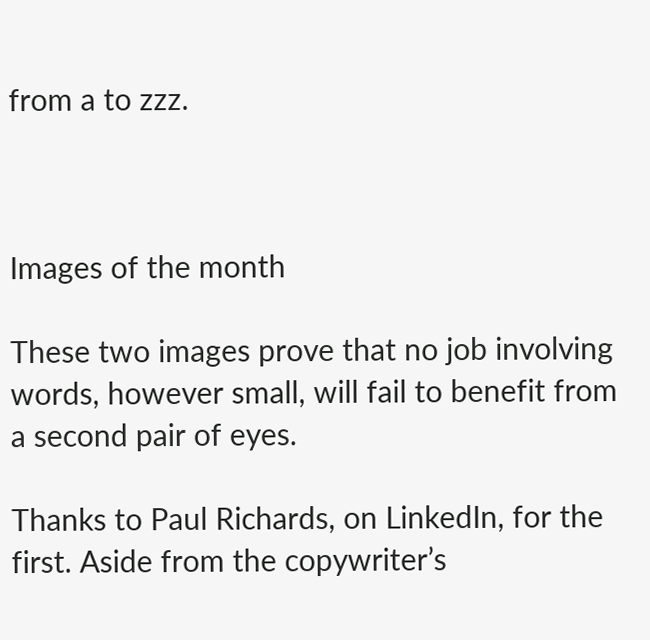from a to zzz.



Images of the month

These two images prove that no job involving words, however small, will fail to benefit from a second pair of eyes.

Thanks to Paul Richards, on LinkedIn, for the first. Aside from the copywriter’s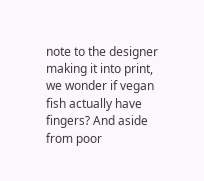note to the designer making it into print, we wonder if vegan fish actually have fingers? And aside from poor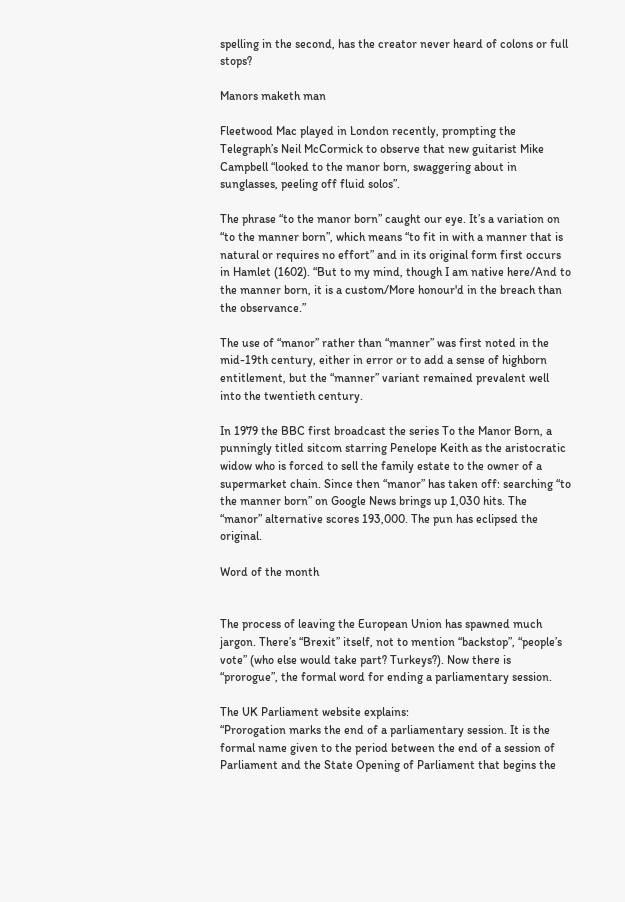spelling in the second, has the creator never heard of colons or full stops?

Manors maketh man

Fleetwood Mac played in London recently, prompting the Telegraph’s Neil McCormick to observe that new guitarist Mike Campbell “looked to the manor born, swaggering about in sunglasses, peeling off fluid solos”.

The phrase “to the manor born” caught our eye. It’s a variation on “to the manner born”, which means “to fit in with a manner that is natural or requires no effort” and in its original form first occurs in Hamlet (1602). “But to my mind, though I am native here/And to the manner born, it is a custom/More honour'd in the breach than the observance.”

The use of “manor” rather than “manner” was first noted in the mid-19th century, either in error or to add a sense of highborn entitlement, but the “manner” variant remained prevalent well into the twentieth century.

In 1979 the BBC first broadcast the series To the Manor Born, a punningly titled sitcom starring Penelope Keith as the aristocratic widow who is forced to sell the family estate to the owner of a supermarket chain. Since then “manor” has taken off: searching “to the manner born” on Google News brings up 1,030 hits. The “manor” alternative scores 193,000. The pun has eclipsed the original.

Word of the month


The process of leaving the European Union has spawned much jargon. There’s “Brexit” itself, not to mention “backstop”, “people’s vote” (who else would take part? Turkeys?). Now there is “prorogue”, the formal word for ending a parliamentary session.

The UK Parliament website explains:
“Prorogation marks the end of a parliamentary session. It is the formal name given to the period between the end of a session of Parliament and the State Opening of Parliament that begins the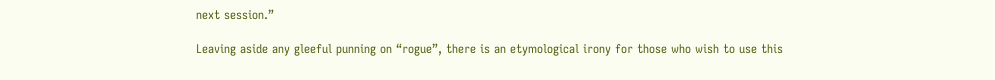next session.”

Leaving aside any gleeful punning on “rogue”, there is an etymological irony for those who wish to use this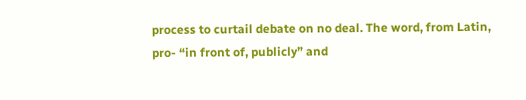process to curtail debate on no deal. The word, from Latin, pro- “in front of, publicly” and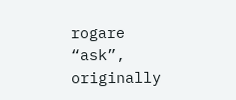rogare “ask”, originally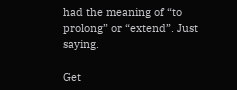had the meaning of “to prolong” or “extend”. Just saying.

Get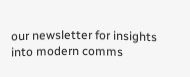our newsletter for insights into modern comms